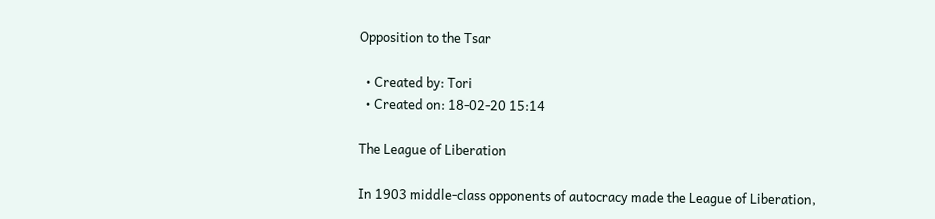Opposition to the Tsar

  • Created by: Tori
  • Created on: 18-02-20 15:14

The League of Liberation

In 1903 middle-class opponents of autocracy made the League of Liberation,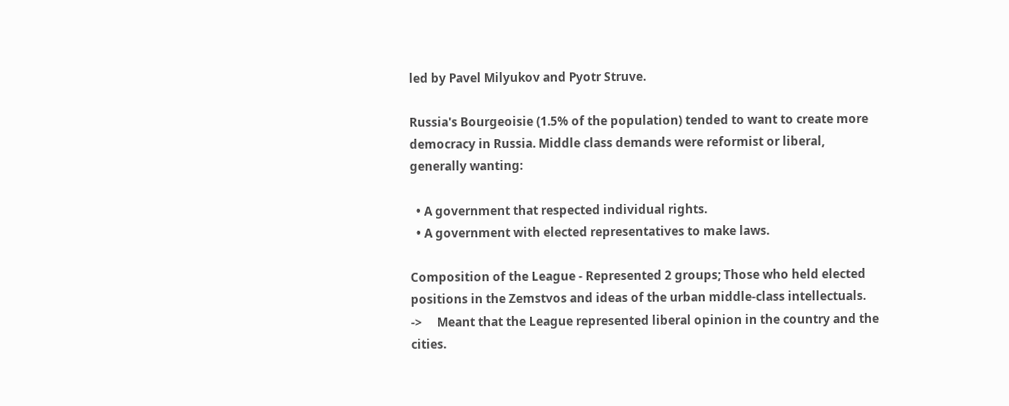led by Pavel Milyukov and Pyotr Struve.

Russia's Bourgeoisie (1.5% of the population) tended to want to create more democracy in Russia. Middle class demands were reformist or liberal, generally wanting:

  • A government that respected individual rights.
  • A government with elected representatives to make laws.

Composition of the League - Represented 2 groups; Those who held elected positions in the Zemstvos and ideas of the urban middle-class intellectuals.     ->     Meant that the League represented liberal opinion in the country and the cities.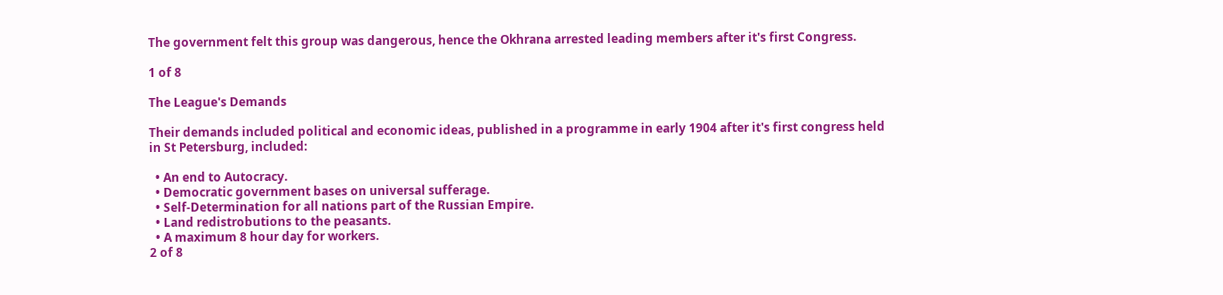The government felt this group was dangerous, hence the Okhrana arrested leading members after it's first Congress.

1 of 8

The League's Demands

Their demands included political and economic ideas, published in a programme in early 1904 after it's first congress held in St Petersburg, included:

  • An end to Autocracy.
  • Democratic government bases on universal sufferage.
  • Self-Determination for all nations part of the Russian Empire.
  • Land redistrobutions to the peasants.
  • A maximum 8 hour day for workers.
2 of 8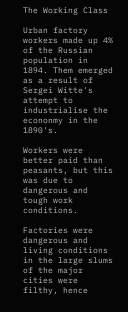The Working Class

Urban factory workers made up 4% of the Russian population in 1894. Them emerged as a result of Sergei Witte's attempt to industrialise the econonmy in the 1890's.

Workers were better paid than peasants, but this was due to dangerous and tough work conditions.

Factories were dangerous and living conditions in the large slums of the major cities were filthy, hence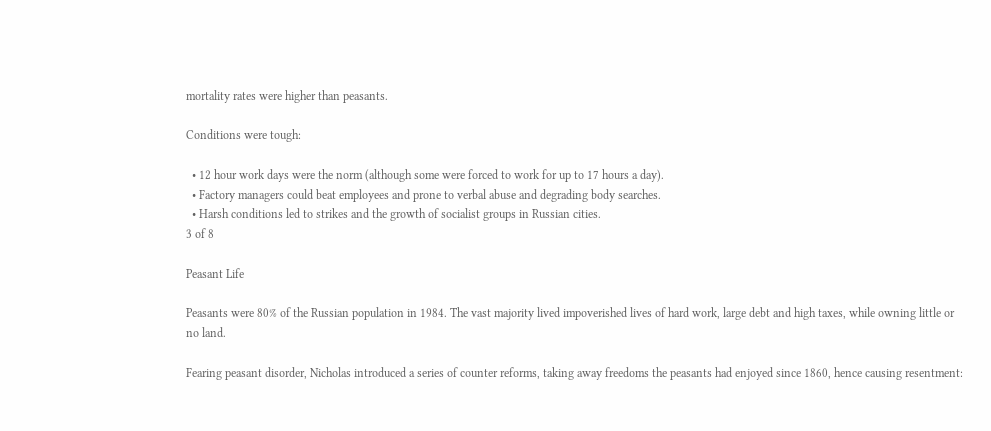mortality rates were higher than peasants.

Conditions were tough:

  • 12 hour work days were the norm (although some were forced to work for up to 17 hours a day).
  • Factory managers could beat employees and prone to verbal abuse and degrading body searches.
  • Harsh conditions led to strikes and the growth of socialist groups in Russian cities.
3 of 8

Peasant Life

Peasants were 80% of the Russian population in 1984. The vast majority lived impoverished lives of hard work, large debt and high taxes, while owning little or no land.

Fearing peasant disorder, Nicholas introduced a series of counter reforms, taking away freedoms the peasants had enjoyed since 1860, hence causing resentment: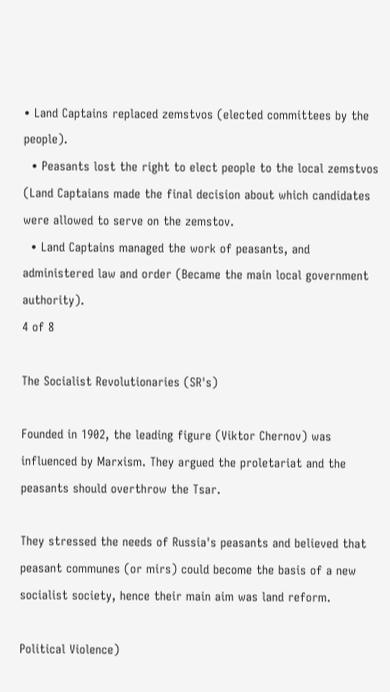• Land Captains replaced zemstvos (elected committees by the people).
  • Peasants lost the right to elect people to the local zemstvos (Land Captaians made the final decision about which candidates were allowed to serve on the zemstov.
  • Land Captains managed the work of peasants, and administered law and order (Became the main local government authority).
4 of 8

The Socialist Revolutionaries (SR's)

Founded in 1902, the leading figure (Viktor Chernov) was influenced by Marxism. They argued the proletariat and the peasants should overthrow the Tsar.

They stressed the needs of Russia's peasants and believed that peasant communes (or mirs) could become the basis of a new socialist society, hence their main aim was land reform.

Political Violence)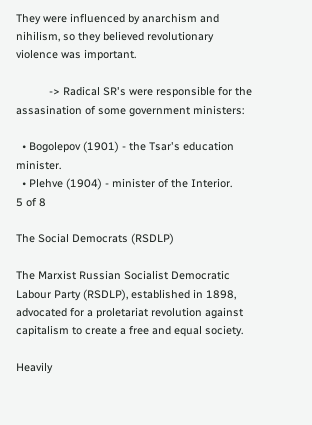They were influenced by anarchism and nihilism, so they believed revolutionary violence was important.

           -> Radical SR's were responsible for the assasination of some government ministers:

  • Bogolepov (1901) - the Tsar's education minister.
  • Plehve (1904) - minister of the Interior.
5 of 8

The Social Democrats (RSDLP)

The Marxist Russian Socialist Democratic Labour Party (RSDLP), established in 1898, advocated for a proletariat revolution against capitalism to create a free and equal society.

Heavily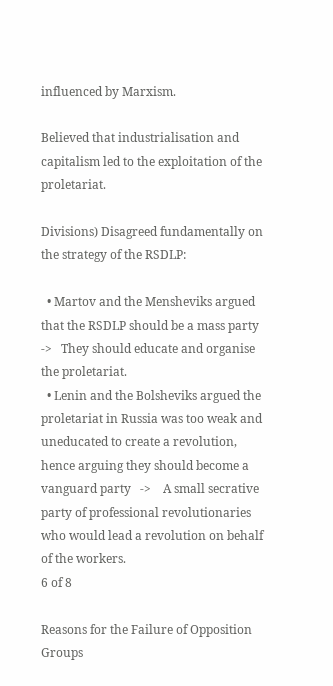influenced by Marxism.

Believed that industrialisation and capitalism led to the exploitation of the proletariat.

Divisions) Disagreed fundamentally on the strategy of the RSDLP:

  • Martov and the Mensheviks argued that the RSDLP should be a mass party   ->   They should educate and organise the proletariat.
  • Lenin and the Bolsheviks argued the proletariat in Russia was too weak and uneducated to create a revolution, hence arguing they should become a vanguard party   ->    A small secrative party of professional revolutionaries who would lead a revolution on behalf of the workers.
6 of 8

Reasons for the Failure of Opposition Groups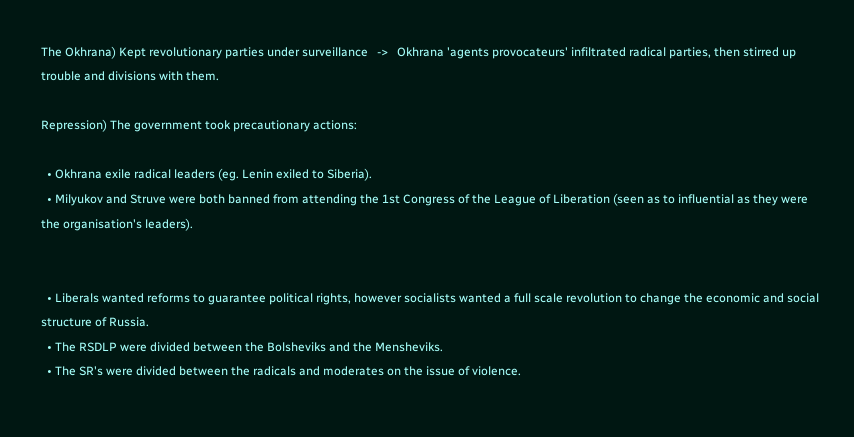The Okhrana) Kept revolutionary parties under surveillance   ->   Okhrana 'agents provocateurs' infiltrated radical parties, then stirred up trouble and divisions with them.

Repression) The government took precautionary actions:

  • Okhrana exile radical leaders (eg. Lenin exiled to Siberia).
  • Milyukov and Struve were both banned from attending the 1st Congress of the League of Liberation (seen as to influential as they were the organisation's leaders).


  • Liberals wanted reforms to guarantee political rights, however socialists wanted a full scale revolution to change the economic and social structure of Russia.
  • The RSDLP were divided between the Bolsheviks and the Mensheviks.
  • The SR's were divided between the radicals and moderates on the issue of violence.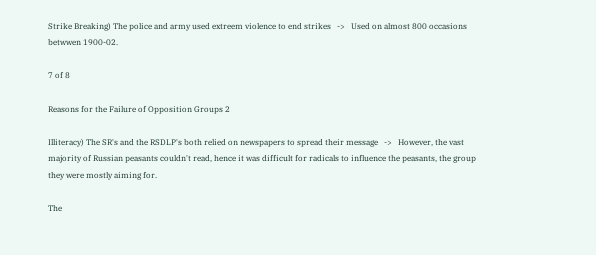Strike Breaking) The police and army used extreem violence to end strikes   ->   Used on almost 800 occasions betwwen 1900-02.

7 of 8

Reasons for the Failure of Opposition Groups 2

Illiteracy) The SR's and the RSDLP's both relied on newspapers to spread their message   ->   However, the vast majority of Russian peasants couldn't read, hence it was difficult for radicals to influence the peasants, the group they were mostly aiming for.

The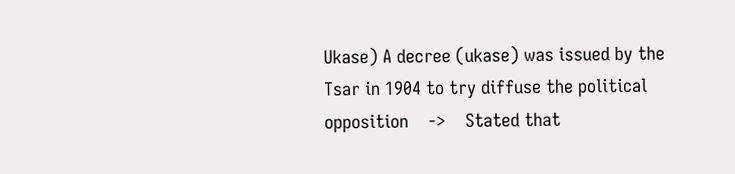Ukase) A decree (ukase) was issued by the Tsar in 1904 to try diffuse the political opposition    ->    Stated that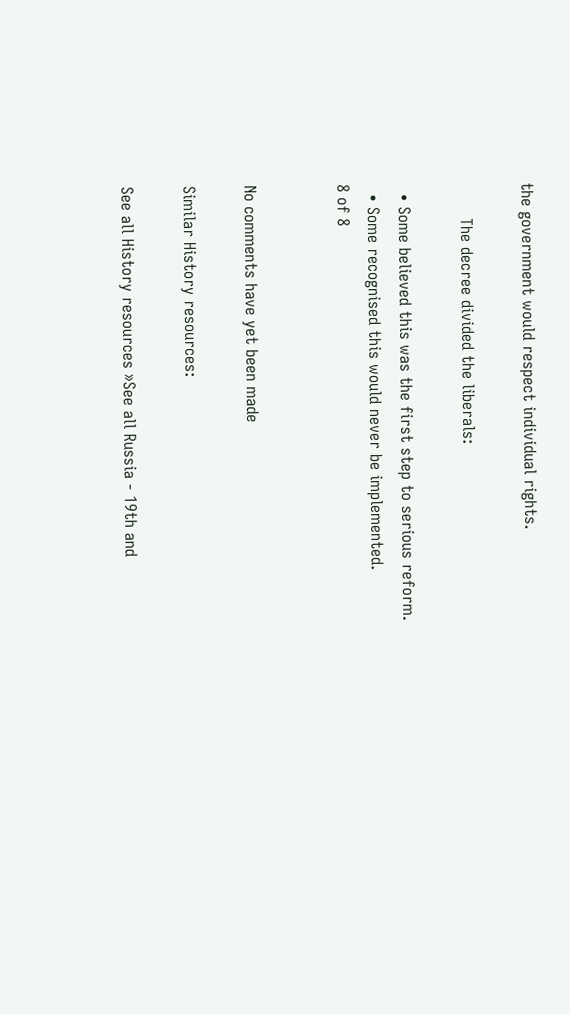the government would respect individual rights.

       The decree divided the liberals:

  • Some believed this was the first step to serious reform.
  • Some recognised this would never be implemented.
8 of 8


No comments have yet been made

Similar History resources:

See all History resources »See all Russia - 19th and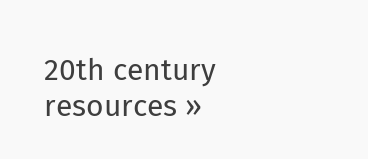20th century resources »